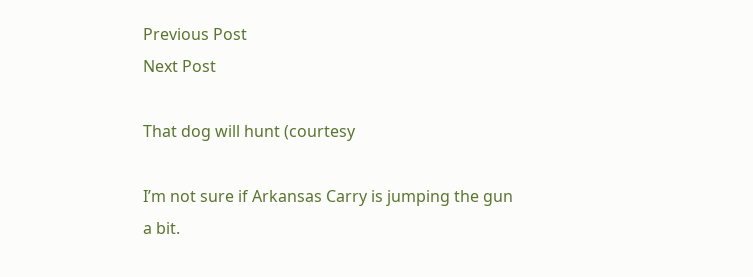Previous Post
Next Post

That dog will hunt (courtesy

I’m not sure if Arkansas Carry is jumping the gun a bit.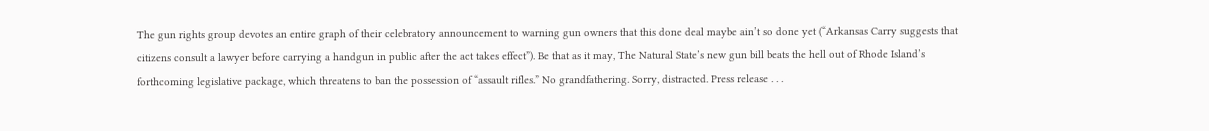The gun rights group devotes an entire graph of their celebratory announcement to warning gun owners that this done deal maybe ain’t so done yet (“Arkansas Carry suggests that citizens consult a lawyer before carrying a handgun in public after the act takes effect”). Be that as it may, The Natural State’s new gun bill beats the hell out of Rhode Island’s forthcoming legislative package, which threatens to ban the possession of “assault rifles.” No grandfathering. Sorry, distracted. Press release . . .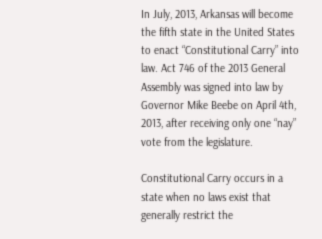In July, 2013, Arkansas will become the fifth state in the United States to enact “Constitutional Carry” into law. Act 746 of the 2013 General Assembly was signed into law by Governor Mike Beebe on April 4th, 2013, after receiving only one “nay” vote from the legislature.

Constitutional Carry occurs in a state when no laws exist that generally restrict the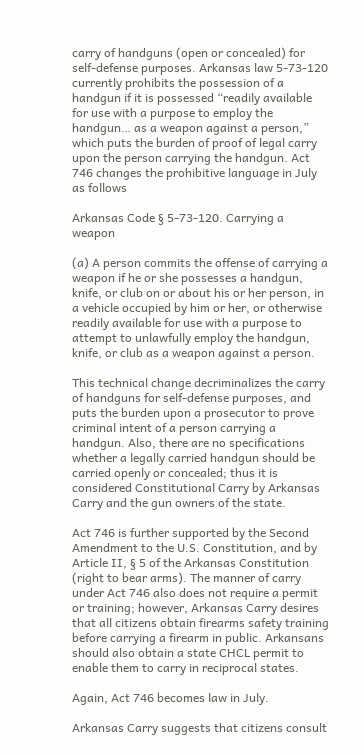carry of handguns (open or concealed) for self-defense purposes. Arkansas law 5-73-120 currently prohibits the possession of a handgun if it is possessed “readily available for use with a purpose to employ the handgun… as a weapon against a person,” which puts the burden of proof of legal carry upon the person carrying the handgun. Act 746 changes the prohibitive language in July as follows

Arkansas Code § 5-73-120. Carrying a weapon

(a) A person commits the offense of carrying a weapon if he or she possesses a handgun, knife, or club on or about his or her person, in a vehicle occupied by him or her, or otherwise readily available for use with a purpose to attempt to unlawfully employ the handgun, knife, or club as a weapon against a person.

This technical change decriminalizes the carry of handguns for self-defense purposes, and puts the burden upon a prosecutor to prove criminal intent of a person carrying a handgun. Also, there are no specifications whether a legally carried handgun should be carried openly or concealed; thus it is considered Constitutional Carry by Arkansas Carry and the gun owners of the state.

Act 746 is further supported by the Second Amendment to the U.S. Constitution, and by Article II, § 5 of the Arkansas Constitution (right to bear arms). The manner of carry under Act 746 also does not require a permit or training; however, Arkansas Carry desires that all citizens obtain firearms safety training before carrying a firearm in public. Arkansans should also obtain a state CHCL permit to enable them to carry in reciprocal states.

Again, Act 746 becomes law in July.

Arkansas Carry suggests that citizens consult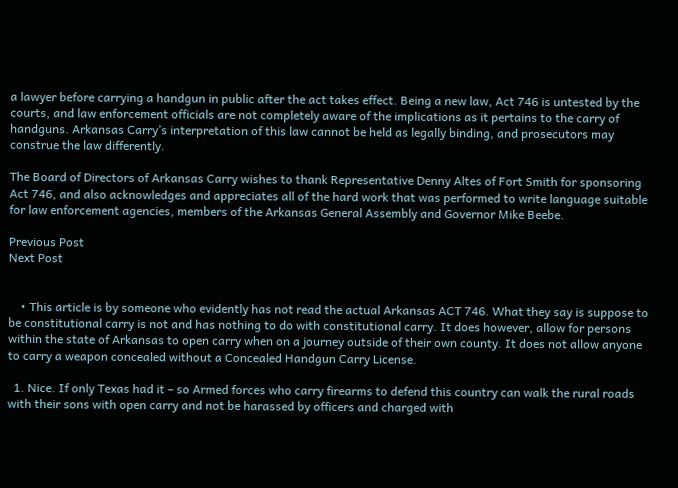a lawyer before carrying a handgun in public after the act takes effect. Being a new law, Act 746 is untested by the courts, and law enforcement officials are not completely aware of the implications as it pertains to the carry of handguns. Arkansas Carry’s interpretation of this law cannot be held as legally binding, and prosecutors may construe the law differently.

The Board of Directors of Arkansas Carry wishes to thank Representative Denny Altes of Fort Smith for sponsoring Act 746, and also acknowledges and appreciates all of the hard work that was performed to write language suitable for law enforcement agencies, members of the Arkansas General Assembly and Governor Mike Beebe.

Previous Post
Next Post


    • This article is by someone who evidently has not read the actual Arkansas ACT 746. What they say is suppose to be constitutional carry is not and has nothing to do with constitutional carry. It does however, allow for persons within the state of Arkansas to open carry when on a journey outside of their own county. It does not allow anyone to carry a weapon concealed without a Concealed Handgun Carry License.

  1. Nice. If only Texas had it – so Armed forces who carry firearms to defend this country can walk the rural roads with their sons with open carry and not be harassed by officers and charged with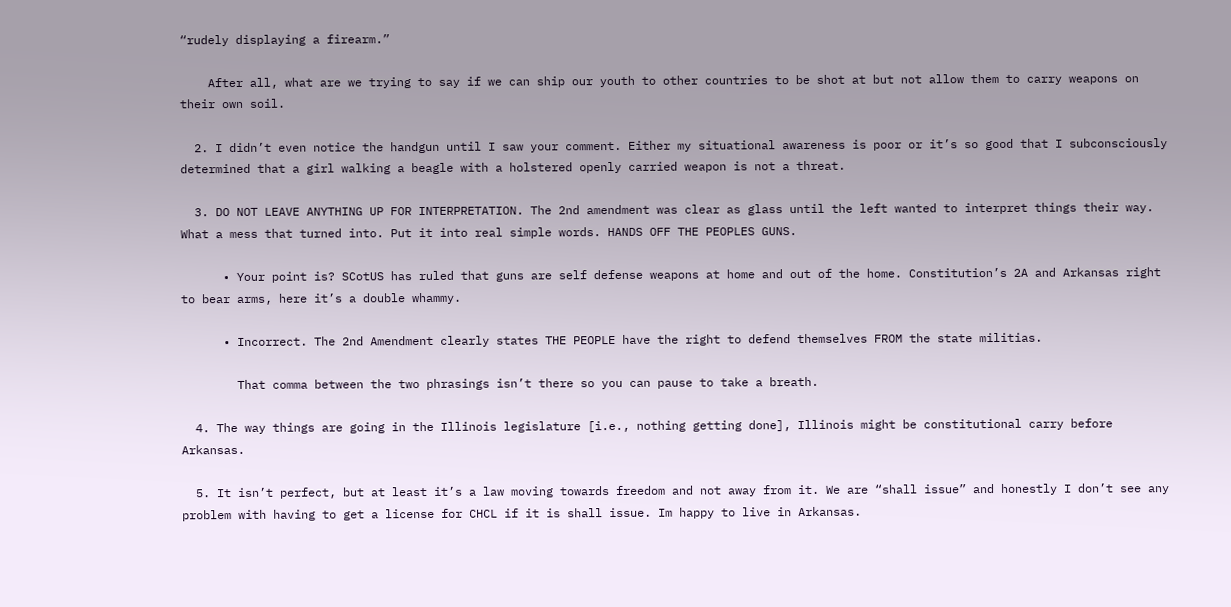“rudely displaying a firearm.”

    After all, what are we trying to say if we can ship our youth to other countries to be shot at but not allow them to carry weapons on their own soil.

  2. I didn’t even notice the handgun until I saw your comment. Either my situational awareness is poor or it’s so good that I subconsciously determined that a girl walking a beagle with a holstered openly carried weapon is not a threat.

  3. DO NOT LEAVE ANYTHING UP FOR INTERPRETATION. The 2nd amendment was clear as glass until the left wanted to interpret things their way. What a mess that turned into. Put it into real simple words. HANDS OFF THE PEOPLES GUNS.

      • Your point is? SCotUS has ruled that guns are self defense weapons at home and out of the home. Constitution’s 2A and Arkansas right to bear arms, here it’s a double whammy.

      • Incorrect. The 2nd Amendment clearly states THE PEOPLE have the right to defend themselves FROM the state militias.

        That comma between the two phrasings isn’t there so you can pause to take a breath.

  4. The way things are going in the Illinois legislature [i.e., nothing getting done], Illinois might be constitutional carry before Arkansas.

  5. It isn’t perfect, but at least it’s a law moving towards freedom and not away from it. We are “shall issue” and honestly I don’t see any problem with having to get a license for CHCL if it is shall issue. Im happy to live in Arkansas.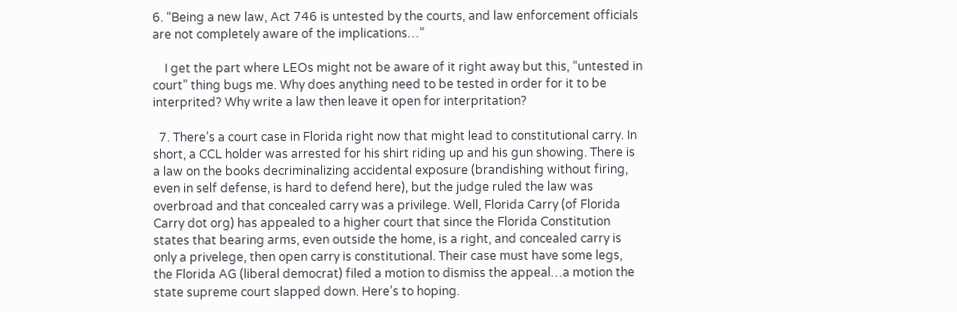6. “Being a new law, Act 746 is untested by the courts, and law enforcement officials are not completely aware of the implications…”

    I get the part where LEOs might not be aware of it right away but this, “untested in court” thing bugs me. Why does anything need to be tested in order for it to be interprited? Why write a law then leave it open for interpritation?

  7. There’s a court case in Florida right now that might lead to constitutional carry. In short, a CCL holder was arrested for his shirt riding up and his gun showing. There is a law on the books decriminalizing accidental exposure (brandishing without firing, even in self defense, is hard to defend here), but the judge ruled the law was overbroad and that concealed carry was a privilege. Well, Florida Carry (of Florida Carry dot org) has appealed to a higher court that since the Florida Constitution states that bearing arms, even outside the home, is a right, and concealed carry is only a privelege, then open carry is constitutional. Their case must have some legs, the Florida AG (liberal democrat) filed a motion to dismiss the appeal…a motion the state supreme court slapped down. Here’s to hoping.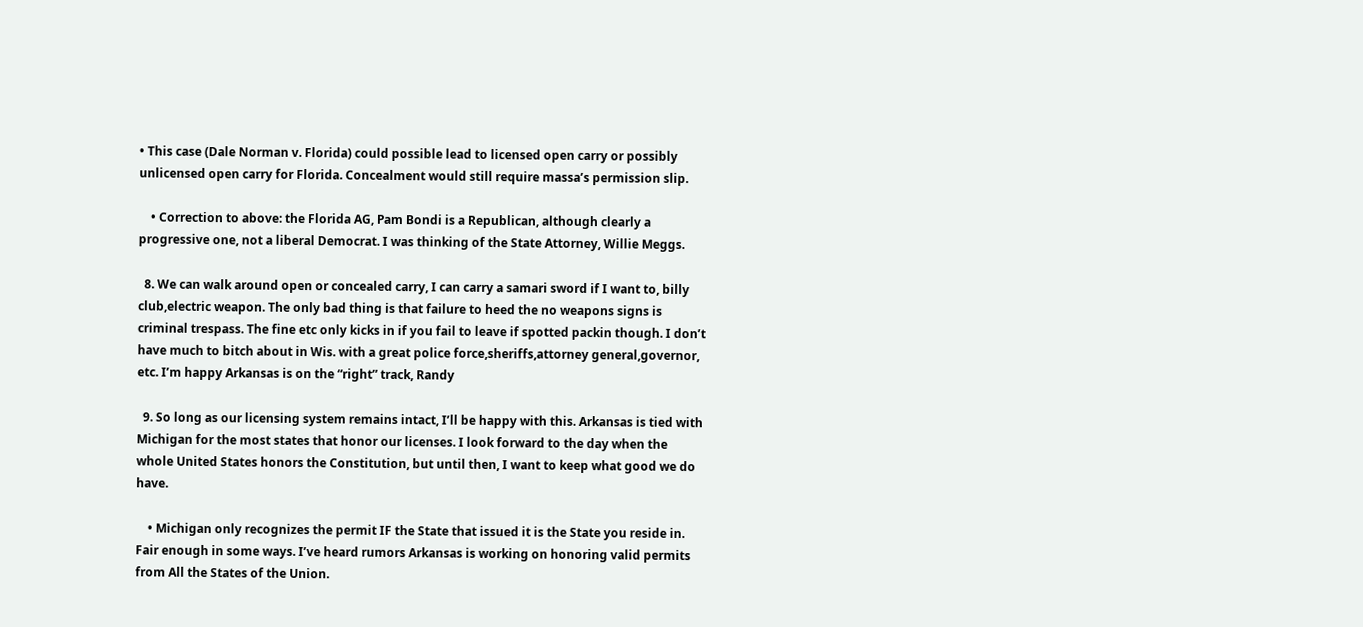• This case (Dale Norman v. Florida) could possible lead to licensed open carry or possibly unlicensed open carry for Florida. Concealment would still require massa’s permission slip.

    • Correction to above: the Florida AG, Pam Bondi is a Republican, although clearly a progressive one, not a liberal Democrat. I was thinking of the State Attorney, Willie Meggs.

  8. We can walk around open or concealed carry, I can carry a samari sword if I want to, billy club,electric weapon. The only bad thing is that failure to heed the no weapons signs is criminal trespass. The fine etc only kicks in if you fail to leave if spotted packin though. I don’t have much to bitch about in Wis. with a great police force,sheriffs,attorney general,governor, etc. I’m happy Arkansas is on the “right” track, Randy

  9. So long as our licensing system remains intact, I’ll be happy with this. Arkansas is tied with Michigan for the most states that honor our licenses. I look forward to the day when the whole United States honors the Constitution, but until then, I want to keep what good we do have.

    • Michigan only recognizes the permit IF the State that issued it is the State you reside in. Fair enough in some ways. I’ve heard rumors Arkansas is working on honoring valid permits from All the States of the Union.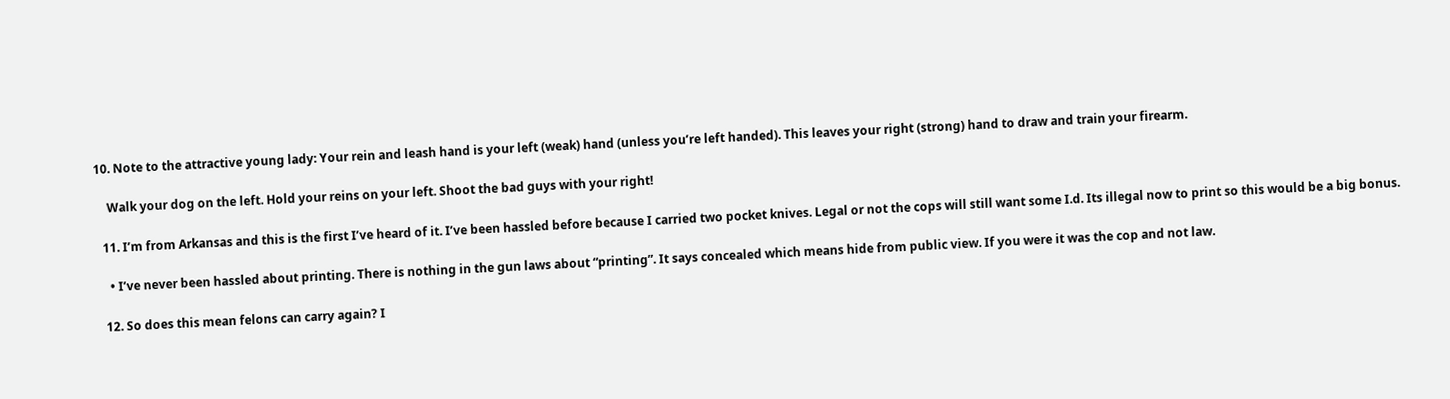10. Note to the attractive young lady: Your rein and leash hand is your left (weak) hand (unless you’re left handed). This leaves your right (strong) hand to draw and train your firearm.

    Walk your dog on the left. Hold your reins on your left. Shoot the bad guys with your right!

  11. I’m from Arkansas and this is the first I’ve heard of it. I’ve been hassled before because I carried two pocket knives. Legal or not the cops will still want some I.d. Its illegal now to print so this would be a big bonus.

    • I’ve never been hassled about printing. There is nothing in the gun laws about “printing”. It says concealed which means hide from public view. If you were it was the cop and not law.

  12. So does this mean felons can carry again? I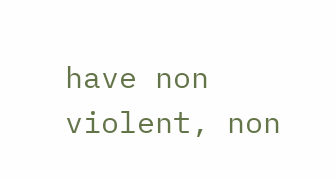have non violent, non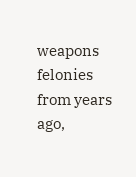weapons felonies from years ago,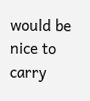would be nice to carry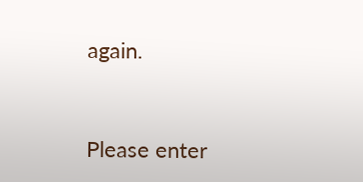again.


Please enter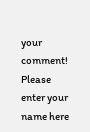your comment!
Please enter your name here